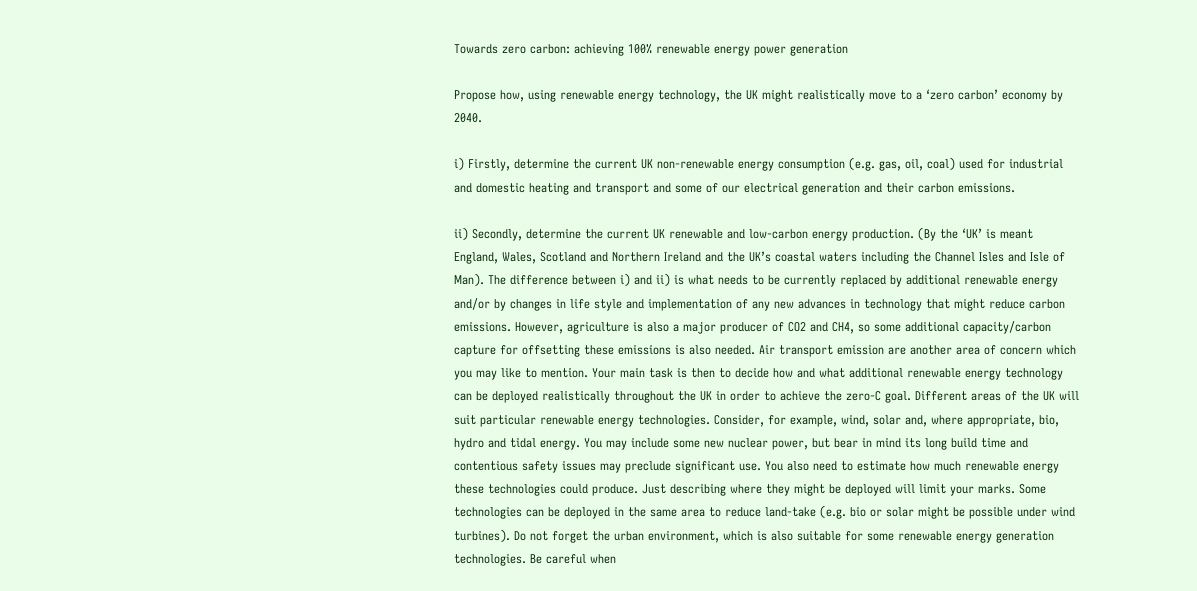Towards zero carbon: achieving 100% renewable energy power generation

Propose how, using renewable energy technology, the UK might realistically move to a ‘zero carbon’ economy by 2040.

i) Firstly, determine the current UK non-renewable energy consumption (e.g. gas, oil, coal) used for industrial and domestic heating and transport and some of our electrical generation and their carbon emissions.

ii) Secondly, determine the current UK renewable and low-carbon energy production. (By the ‘UK’ is meant England, Wales, Scotland and Northern Ireland and the UK’s coastal waters including the Channel Isles and Isle of Man). The difference between i) and ii) is what needs to be currently replaced by additional renewable energy and/or by changes in life style and implementation of any new advances in technology that might reduce carbon emissions. However, agriculture is also a major producer of CO2 and CH4, so some additional capacity/carbon capture for offsetting these emissions is also needed. Air transport emission are another area of concern which you may like to mention. Your main task is then to decide how and what additional renewable energy technology can be deployed realistically throughout the UK in order to achieve the zero-C goal. Different areas of the UK will suit particular renewable energy technologies. Consider, for example, wind, solar and, where appropriate, bio, hydro and tidal energy. You may include some new nuclear power, but bear in mind its long build time and contentious safety issues may preclude significant use. You also need to estimate how much renewable energy these technologies could produce. Just describing where they might be deployed will limit your marks. Some technologies can be deployed in the same area to reduce land-take (e.g. bio or solar might be possible under wind turbines). Do not forget the urban environment, which is also suitable for some renewable energy generation technologies. Be careful when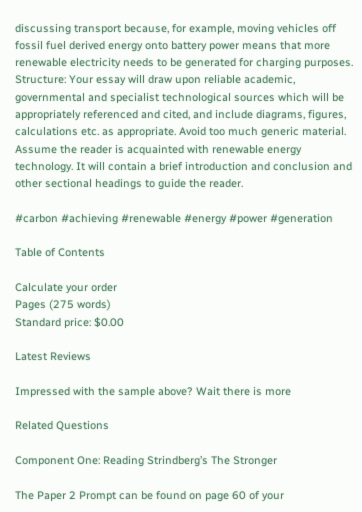discussing transport because, for example, moving vehicles off fossil fuel derived energy onto battery power means that more renewable electricity needs to be generated for charging purposes. Structure: Your essay will draw upon reliable academic, governmental and specialist technological sources which will be appropriately referenced and cited, and include diagrams, figures, calculations etc. as appropriate. Avoid too much generic material. Assume the reader is acquainted with renewable energy technology. It will contain a brief introduction and conclusion and other sectional headings to guide the reader.

#carbon #achieving #renewable #energy #power #generation

Table of Contents

Calculate your order
Pages (275 words)
Standard price: $0.00

Latest Reviews

Impressed with the sample above? Wait there is more

Related Questions

Component One: Reading Strindberg’s The Stronger

The Paper 2 Prompt can be found on page 60 of your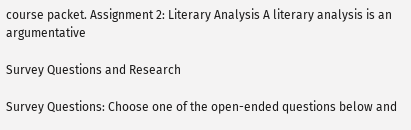course packet. Assignment 2: Literary Analysis A literary analysis is an argumentative

Survey Questions and Research

Survey Questions: Choose one of the open-ended questions below and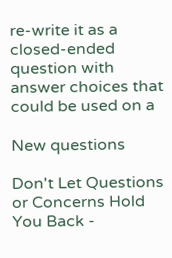re-write it as a closed-ended question with answer choices that could be used on a

New questions

Don't Let Questions or Concerns Hold You Back -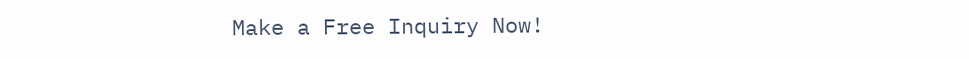Make a Free Inquiry Now!